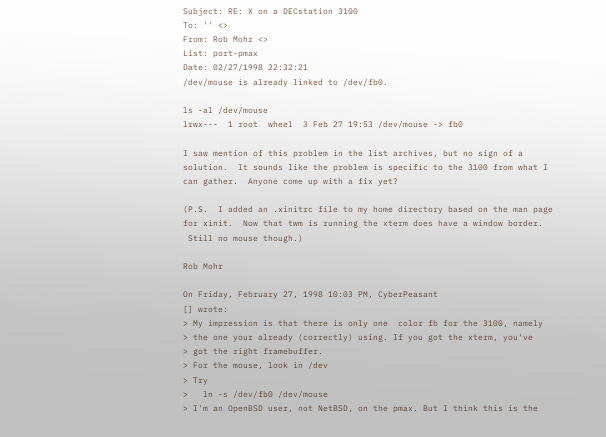Subject: RE: X on a DECstation 3100
To: '' <>
From: Rob Mohr <>
List: port-pmax
Date: 02/27/1998 22:32:21
/dev/mouse is already linked to /dev/fb0.

ls -al /dev/mouse
lrwx---  1 root  wheel  3 Feb 27 19:53 /dev/mouse -> fb0

I saw mention of this problem in the list archives, but no sign of a
solution.  It sounds like the problem is specific to the 3100 from what I
can gather.  Anyone come up with a fix yet?

(P.S.  I added an .xinitrc file to my home directory based on the man page
for xinit.  Now that twm is running the xterm does have a window border.
 Still no mouse though.)

Rob Mohr

On Friday, February 27, 1998 10:03 PM, CyberPeasant
[] wrote:
> My impression is that there is only one  color fb for the 3100, namely
> the one your already (correctly) using. If you got the xterm, you've
> got the right framebuffer.
> For the mouse, look in /dev
> Try
>   ln -s /dev/fb0 /dev/mouse
> I'm an OpenBSD user, not NetBSD, on the pmax. But I think this is the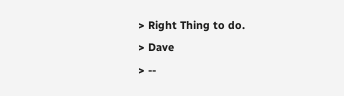> Right Thing to do.
> Dave
> --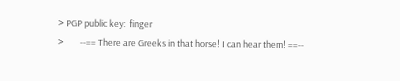> PGP public key:  finger
>        --== There are Greeks in that horse! I can hear them! ==--